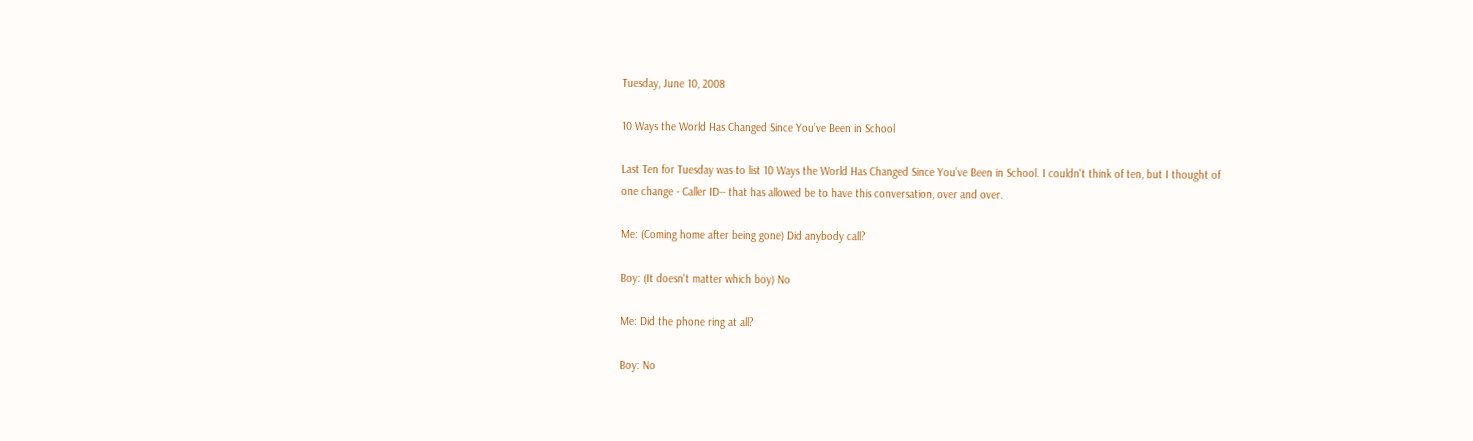Tuesday, June 10, 2008

10 Ways the World Has Changed Since You’ve Been in School

Last Ten for Tuesday was to list 10 Ways the World Has Changed Since You’ve Been in School. I couldn't think of ten, but I thought of one change - Caller ID-- that has allowed be to have this conversation, over and over.

Me: (Coming home after being gone) Did anybody call?

Boy: (It doesn't matter which boy) No

Me: Did the phone ring at all?

Boy: No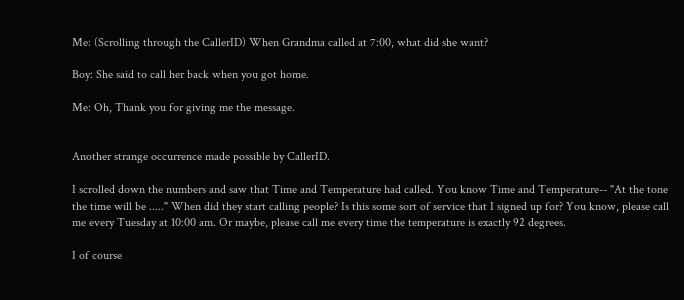Me: (Scrolling through the CallerID) When Grandma called at 7:00, what did she want?

Boy: She said to call her back when you got home.

Me: Oh, Thank you for giving me the message.


Another strange occurrence made possible by CallerID.

I scrolled down the numbers and saw that Time and Temperature had called. You know Time and Temperature-- "At the tone the time will be ....." When did they start calling people? Is this some sort of service that I signed up for? You know, please call me every Tuesday at 10:00 am. Or maybe, please call me every time the temperature is exactly 92 degrees.

I of course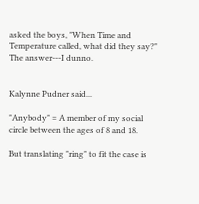asked the boys, "When Time and Temperature called, what did they say?" The answer---I dunno.


Kalynne Pudner said...

"Anybody" = A member of my social circle between the ages of 8 and 18.

But translating "ring" to fit the case is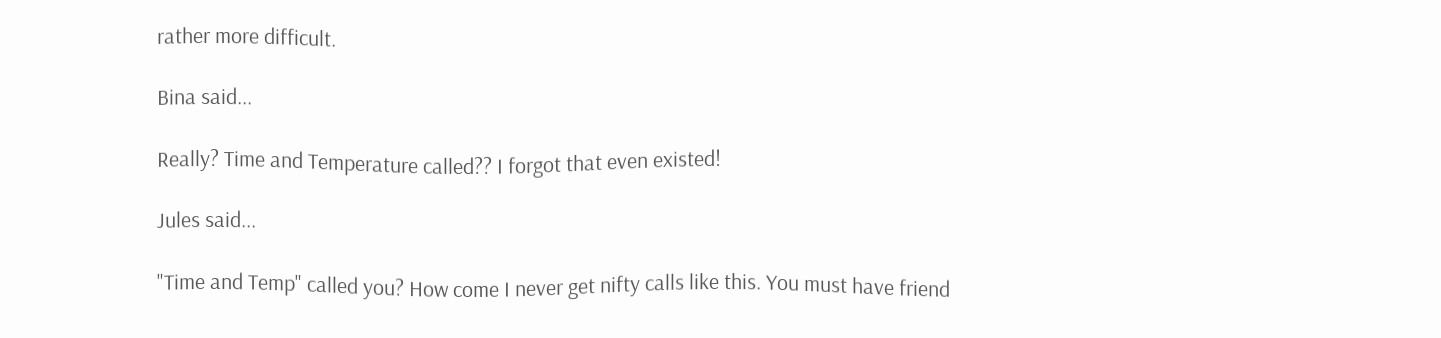rather more difficult.

Bina said...

Really? Time and Temperature called?? I forgot that even existed!

Jules said...

"Time and Temp" called you? How come I never get nifty calls like this. You must have friend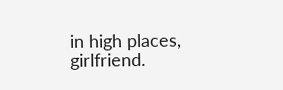in high places, girlfriend.